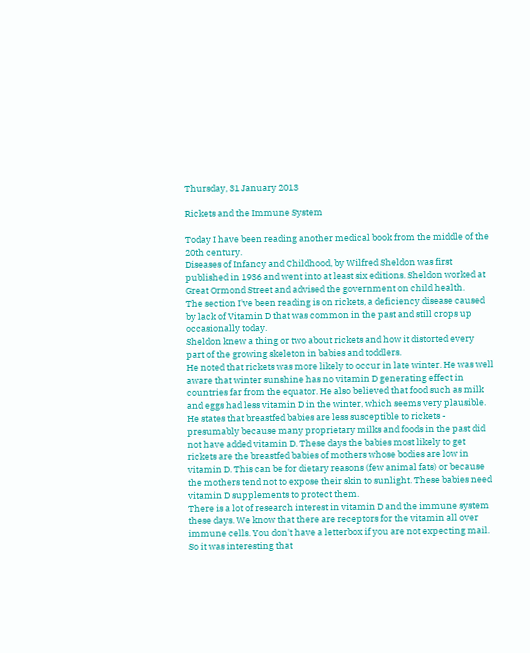Thursday, 31 January 2013

Rickets and the Immune System

Today I have been reading another medical book from the middle of the 20th century.
Diseases of Infancy and Childhood, by Wilfred Sheldon was first published in 1936 and went into at least six editions. Sheldon worked at Great Ormond Street and advised the government on child health.
The section I've been reading is on rickets, a deficiency disease caused by lack of Vitamin D that was common in the past and still crops up occasionally today.
Sheldon knew a thing or two about rickets and how it distorted every part of the growing skeleton in babies and toddlers.
He noted that rickets was more likely to occur in late winter. He was well aware that winter sunshine has no vitamin D generating effect in countries far from the equator. He also believed that food such as milk and eggs had less vitamin D in the winter, which seems very plausible.
He states that breastfed babies are less susceptible to rickets - presumably because many proprietary milks and foods in the past did not have added vitamin D. These days the babies most likely to get rickets are the breastfed babies of mothers whose bodies are low in vitamin D. This can be for dietary reasons (few animal fats) or because the mothers tend not to expose their skin to sunlight. These babies need vitamin D supplements to protect them.
There is a lot of research interest in vitamin D and the immune system these days. We know that there are receptors for the vitamin all over immune cells. You don't have a letterbox if you are not expecting mail.
So it was interesting that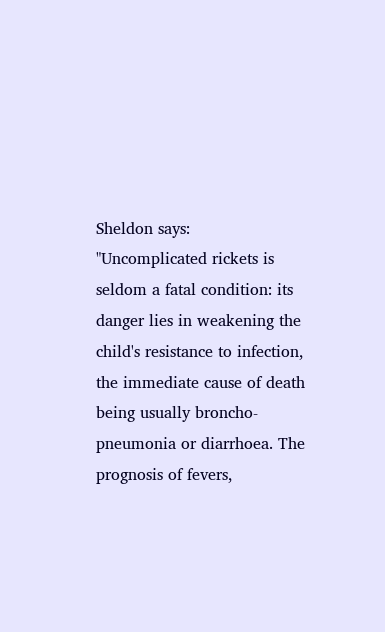Sheldon says:
"Uncomplicated rickets is seldom a fatal condition: its danger lies in weakening the child's resistance to infection, the immediate cause of death being usually broncho-pneumonia or diarrhoea. The prognosis of fevers,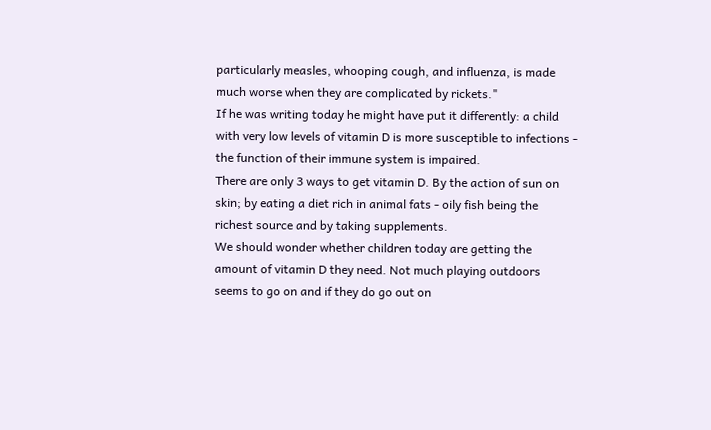particularly measles, whooping cough, and influenza, is made much worse when they are complicated by rickets."
If he was writing today he might have put it differently: a child with very low levels of vitamin D is more susceptible to infections - the function of their immune system is impaired.
There are only 3 ways to get vitamin D. By the action of sun on skin; by eating a diet rich in animal fats - oily fish being the richest source and by taking supplements.
We should wonder whether children today are getting the amount of vitamin D they need. Not much playing outdoors seems to go on and if they do go out on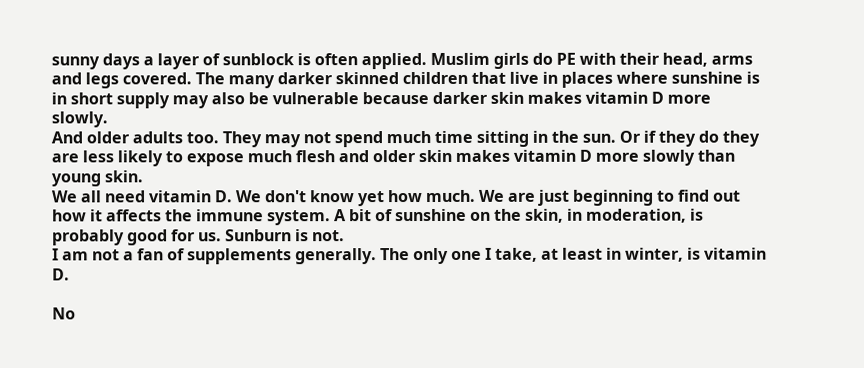sunny days a layer of sunblock is often applied. Muslim girls do PE with their head, arms and legs covered. The many darker skinned children that live in places where sunshine is in short supply may also be vulnerable because darker skin makes vitamin D more slowly.
And older adults too. They may not spend much time sitting in the sun. Or if they do they are less likely to expose much flesh and older skin makes vitamin D more slowly than young skin.
We all need vitamin D. We don't know yet how much. We are just beginning to find out how it affects the immune system. A bit of sunshine on the skin, in moderation, is probably good for us. Sunburn is not.
I am not a fan of supplements generally. The only one I take, at least in winter, is vitamin D.

No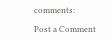comments:

Post a Comment